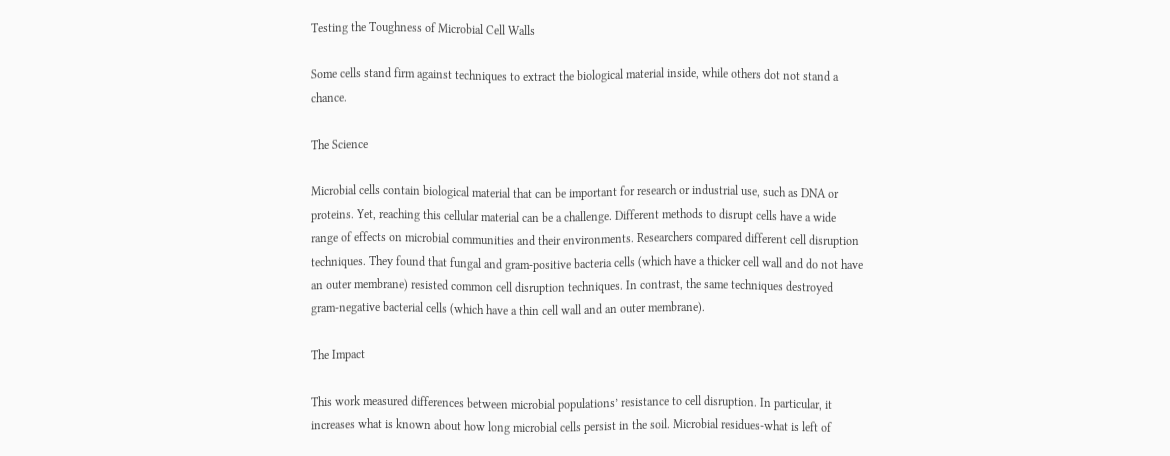Testing the Toughness of Microbial Cell Walls

Some cells stand firm against techniques to extract the biological material inside, while others dot not stand a chance.

The Science

Microbial cells contain biological material that can be important for research or industrial use, such as DNA or proteins. Yet, reaching this cellular material can be a challenge. Different methods to disrupt cells have a wide range of effects on microbial communities and their environments. Researchers compared different cell disruption techniques. They found that fungal and gram-positive bacteria cells (which have a thicker cell wall and do not have an outer membrane) resisted common cell disruption techniques. In contrast, the same techniques destroyed gram-negative bacterial cells (which have a thin cell wall and an outer membrane).

The Impact

This work measured differences between microbial populations’ resistance to cell disruption. In particular, it increases what is known about how long microbial cells persist in the soil. Microbial residues-what is left of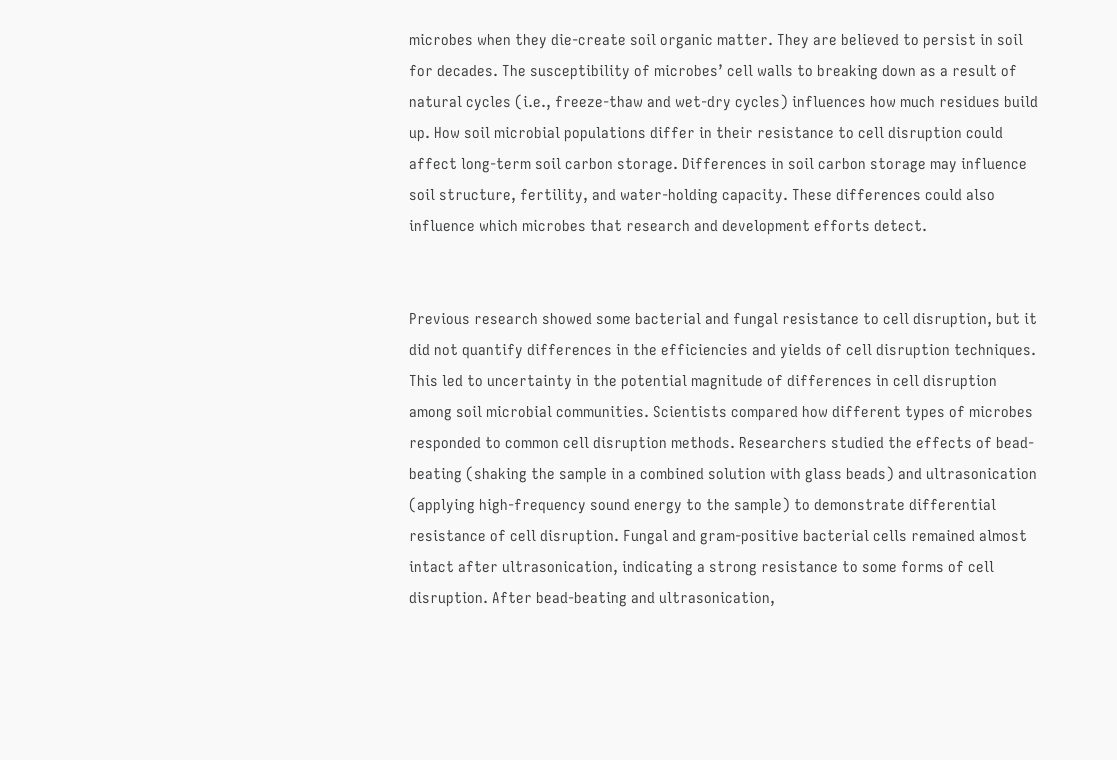microbes when they die-create soil organic matter. They are believed to persist in soil for decades. The susceptibility of microbes’ cell walls to breaking down as a result of natural cycles (i.e., freeze-thaw and wet-dry cycles) influences how much residues build up. How soil microbial populations differ in their resistance to cell disruption could affect long-term soil carbon storage. Differences in soil carbon storage may influence soil structure, fertility, and water-holding capacity. These differences could also influence which microbes that research and development efforts detect.


Previous research showed some bacterial and fungal resistance to cell disruption, but it did not quantify differences in the efficiencies and yields of cell disruption techniques. This led to uncertainty in the potential magnitude of differences in cell disruption among soil microbial communities. Scientists compared how different types of microbes responded to common cell disruption methods. Researchers studied the effects of bead-beating (shaking the sample in a combined solution with glass beads) and ultrasonication (applying high-frequency sound energy to the sample) to demonstrate differential resistance of cell disruption. Fungal and gram-positive bacterial cells remained almost intact after ultrasonication, indicating a strong resistance to some forms of cell disruption. After bead-beating and ultrasonication,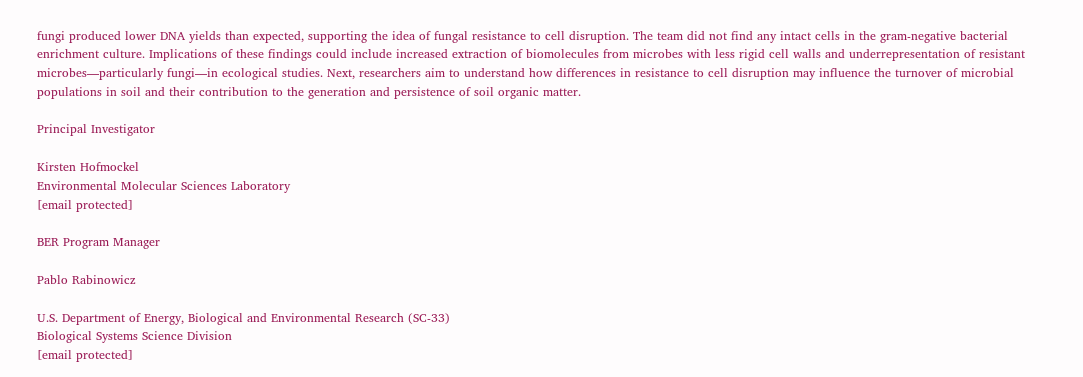fungi produced lower DNA yields than expected, supporting the idea of fungal resistance to cell disruption. The team did not find any intact cells in the gram-negative bacterial enrichment culture. Implications of these findings could include increased extraction of biomolecules from microbes with less rigid cell walls and underrepresentation of resistant microbes—particularly fungi—in ecological studies. Next, researchers aim to understand how differences in resistance to cell disruption may influence the turnover of microbial populations in soil and their contribution to the generation and persistence of soil organic matter.

Principal Investigator

Kirsten Hofmockel
Environmental Molecular Sciences Laboratory
[email protected]

BER Program Manager

Pablo Rabinowicz

U.S. Department of Energy, Biological and Environmental Research (SC-33)
Biological Systems Science Division
[email protected]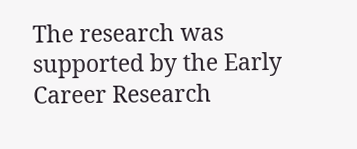The research was supported by the Early Career Research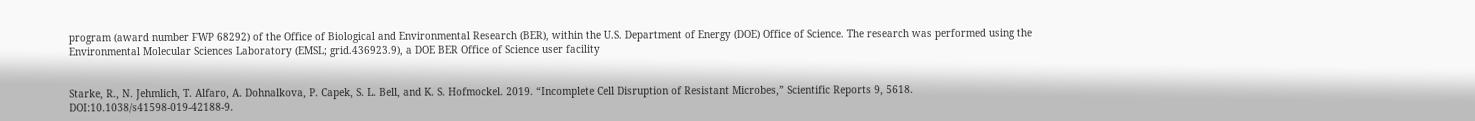program (award number FWP 68292) of the Office of Biological and Environmental Research (BER), within the U.S. Department of Energy (DOE) Office of Science. The research was performed using the Environmental Molecular Sciences Laboratory (EMSL; grid.436923.9), a DOE BER Office of Science user facility


Starke, R., N. Jehmlich, T. Alfaro, A. Dohnalkova, P. Capek, S. L. Bell, and K. S. Hofmockel. 2019. “Incomplete Cell Disruption of Resistant Microbes,” Scientific Reports 9, 5618. DOI:10.1038/s41598-019-42188-9.